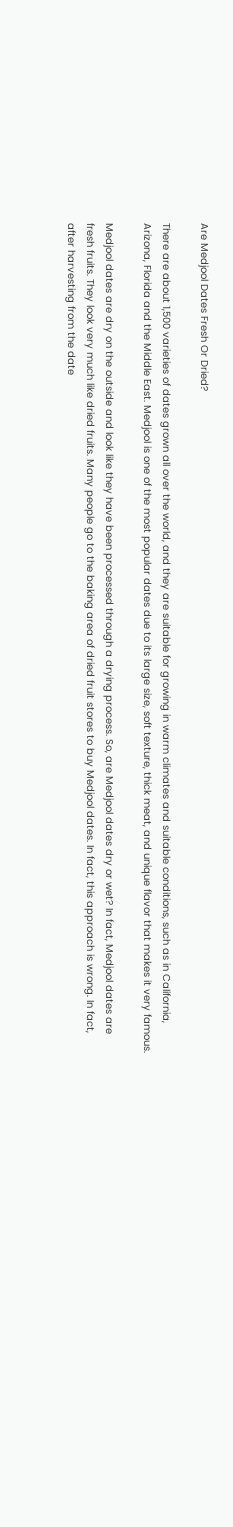Are Medjool Dates Fresh Or Dried?

There are about 1,500 varieties of dates grown all over the world, and they are suitable for growing in warm climates and suitable conditions, such as in California, Arizona, Florida and the Middle East. Medjool is one of the most popular dates due to its large size, soft texture, thick meat, and unique flavor that makes it very famous.

Medjool dates are dry on the outside and look like they have been processed through a drying process. So, are Medjool dates dry or wet? In fact, Medjool dates are fresh fruits. They look very much like dried fruits. Many people go to the baking area of dried fruit stores to buy Medjool dates. In fact, this approach is wrong. In fact, after harvesting from the date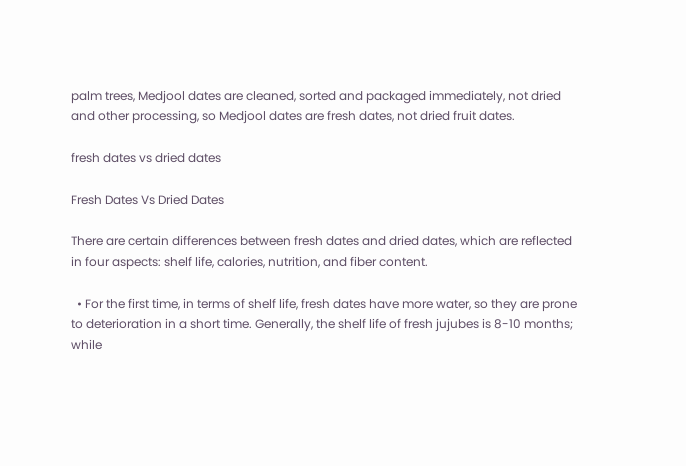palm trees, Medjool dates are cleaned, sorted and packaged immediately, not dried and other processing, so Medjool dates are fresh dates, not dried fruit dates.

fresh dates vs dried dates

Fresh Dates Vs Dried Dates

There are certain differences between fresh dates and dried dates, which are reflected in four aspects: shelf life, calories, nutrition, and fiber content.

  • For the first time, in terms of shelf life, fresh dates have more water, so they are prone to deterioration in a short time. Generally, the shelf life of fresh jujubes is 8-10 months; while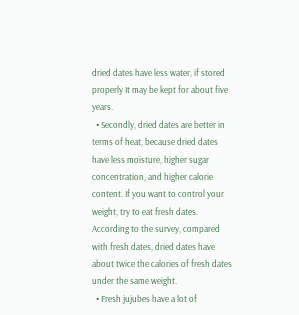dried dates have less water, if stored properly It may be kept for about five years.
  • Secondly, dried dates are better in terms of heat, because dried dates have less moisture, higher sugar concentration, and higher calorie content. If you want to control your weight, try to eat fresh dates. According to the survey, compared with fresh dates, dried dates have about twice the calories of fresh dates under the same weight.
  • Fresh jujubes have a lot of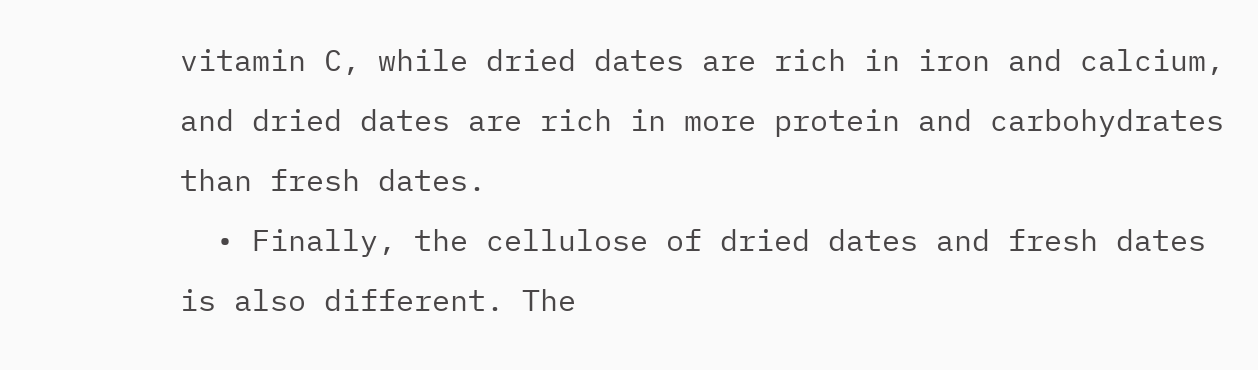vitamin C, while dried dates are rich in iron and calcium, and dried dates are rich in more protein and carbohydrates than fresh dates.
  • Finally, the cellulose of dried dates and fresh dates is also different. The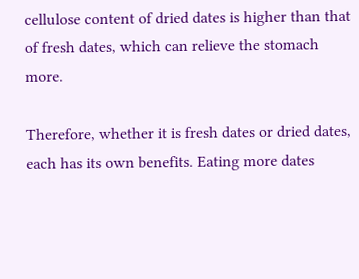cellulose content of dried dates is higher than that of fresh dates, which can relieve the stomach more.

Therefore, whether it is fresh dates or dried dates, each has its own benefits. Eating more dates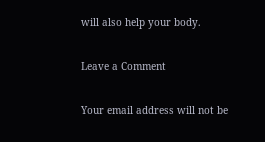will also help your body.

Leave a Comment

Your email address will not be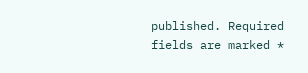published. Required fields are marked *